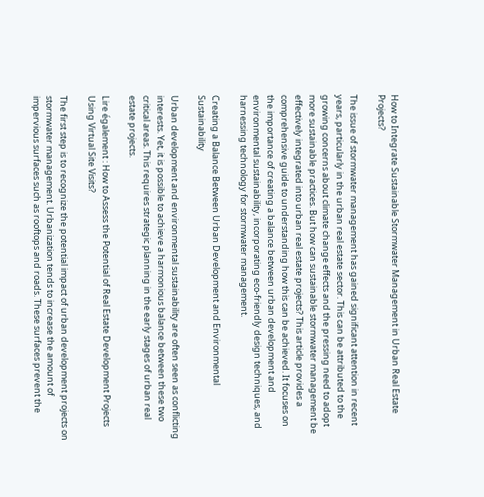How to Integrate Sustainable Stormwater Management in Urban Real Estate Projects?

The issue of stormwater management has gained significant attention in recent years, particularly in the urban real estate sector. This can be attributed to the growing concerns about climate change effects and the pressing need to adopt more sustainable practices. But how can sustainable stormwater management be effectively integrated into urban real estate projects? This article provides a comprehensive guide to understanding how this can be achieved. It focuses on the importance of creating a balance between urban development and environmental sustainability, incorporating eco-friendly design techniques, and harnessing technology for stormwater management.

Creating a Balance Between Urban Development and Environmental Sustainability

Urban development and environmental sustainability are often seen as conflicting interests. Yet, it is possible to achieve a harmonious balance between these two critical areas. This requires strategic planning in the early stages of urban real estate projects.

Lire également : How to Assess the Potential of Real Estate Development Projects Using Virtual Site Visits?

The first step is to recognize the potential impact of urban development projects on stormwater management. Urbanization tends to increase the amount of impervious surfaces such as rooftops and roads. These surfaces prevent the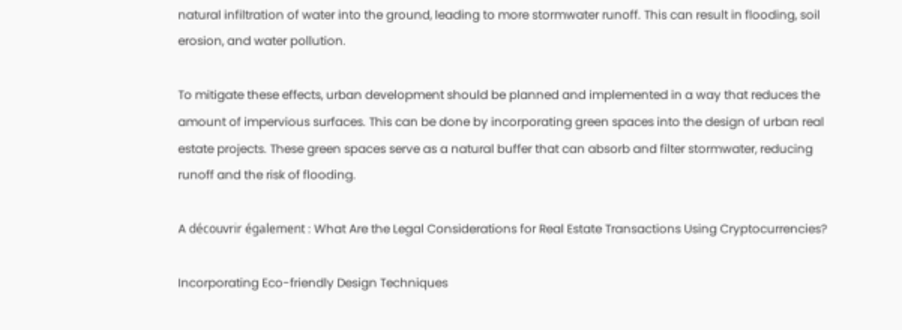natural infiltration of water into the ground, leading to more stormwater runoff. This can result in flooding, soil erosion, and water pollution.

To mitigate these effects, urban development should be planned and implemented in a way that reduces the amount of impervious surfaces. This can be done by incorporating green spaces into the design of urban real estate projects. These green spaces serve as a natural buffer that can absorb and filter stormwater, reducing runoff and the risk of flooding.

A découvrir également : What Are the Legal Considerations for Real Estate Transactions Using Cryptocurrencies?

Incorporating Eco-friendly Design Techniques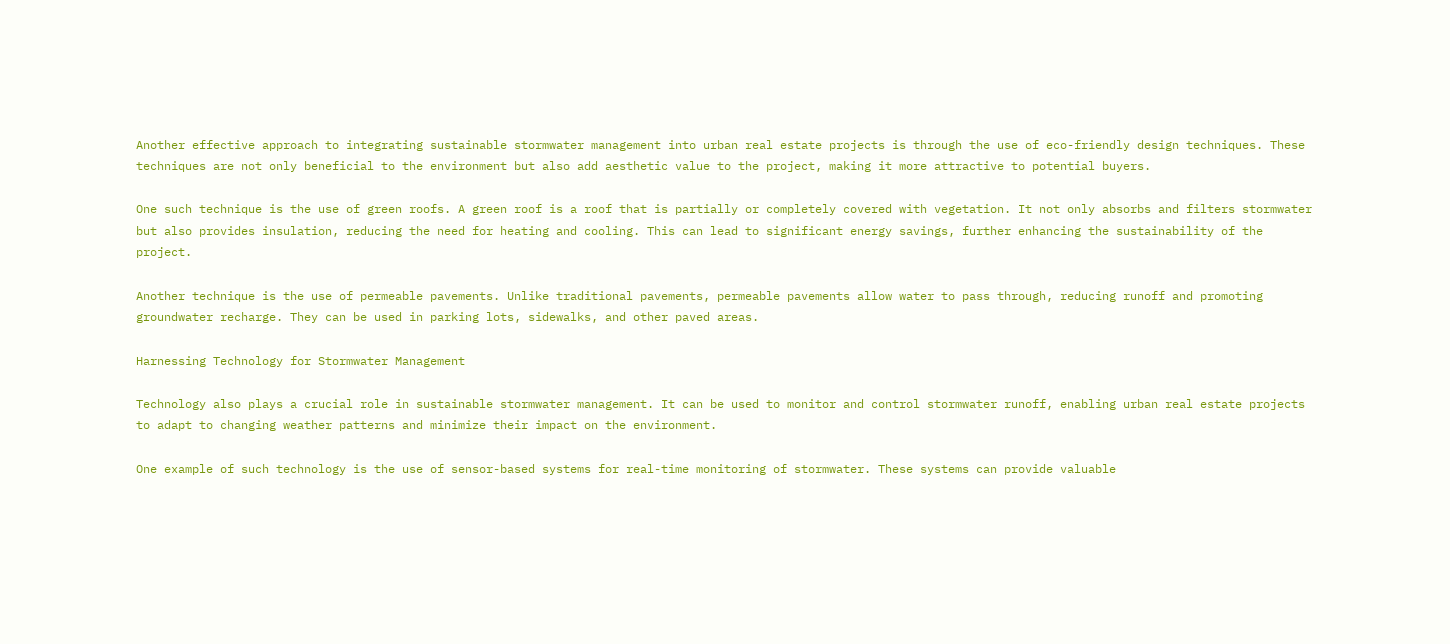Another effective approach to integrating sustainable stormwater management into urban real estate projects is through the use of eco-friendly design techniques. These techniques are not only beneficial to the environment but also add aesthetic value to the project, making it more attractive to potential buyers.

One such technique is the use of green roofs. A green roof is a roof that is partially or completely covered with vegetation. It not only absorbs and filters stormwater but also provides insulation, reducing the need for heating and cooling. This can lead to significant energy savings, further enhancing the sustainability of the project.

Another technique is the use of permeable pavements. Unlike traditional pavements, permeable pavements allow water to pass through, reducing runoff and promoting groundwater recharge. They can be used in parking lots, sidewalks, and other paved areas.

Harnessing Technology for Stormwater Management

Technology also plays a crucial role in sustainable stormwater management. It can be used to monitor and control stormwater runoff, enabling urban real estate projects to adapt to changing weather patterns and minimize their impact on the environment.

One example of such technology is the use of sensor-based systems for real-time monitoring of stormwater. These systems can provide valuable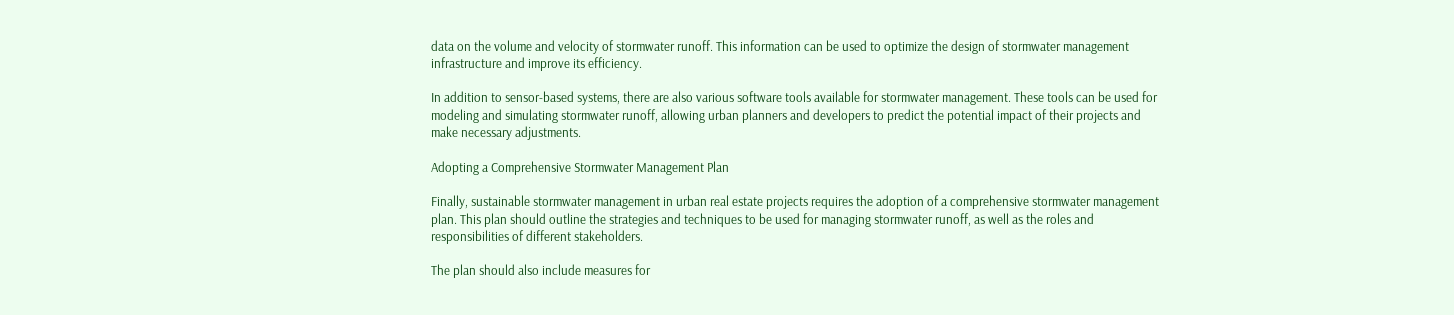data on the volume and velocity of stormwater runoff. This information can be used to optimize the design of stormwater management infrastructure and improve its efficiency.

In addition to sensor-based systems, there are also various software tools available for stormwater management. These tools can be used for modeling and simulating stormwater runoff, allowing urban planners and developers to predict the potential impact of their projects and make necessary adjustments.

Adopting a Comprehensive Stormwater Management Plan

Finally, sustainable stormwater management in urban real estate projects requires the adoption of a comprehensive stormwater management plan. This plan should outline the strategies and techniques to be used for managing stormwater runoff, as well as the roles and responsibilities of different stakeholders.

The plan should also include measures for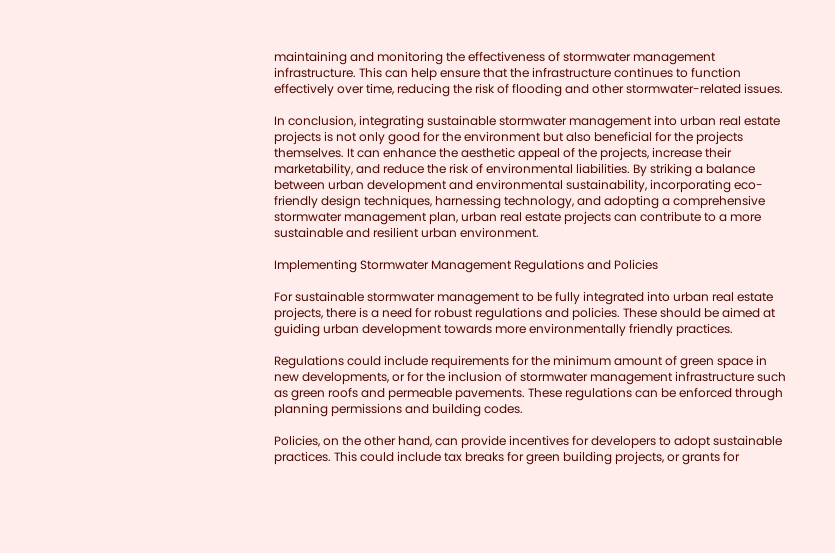maintaining and monitoring the effectiveness of stormwater management infrastructure. This can help ensure that the infrastructure continues to function effectively over time, reducing the risk of flooding and other stormwater-related issues.

In conclusion, integrating sustainable stormwater management into urban real estate projects is not only good for the environment but also beneficial for the projects themselves. It can enhance the aesthetic appeal of the projects, increase their marketability, and reduce the risk of environmental liabilities. By striking a balance between urban development and environmental sustainability, incorporating eco-friendly design techniques, harnessing technology, and adopting a comprehensive stormwater management plan, urban real estate projects can contribute to a more sustainable and resilient urban environment.

Implementing Stormwater Management Regulations and Policies

For sustainable stormwater management to be fully integrated into urban real estate projects, there is a need for robust regulations and policies. These should be aimed at guiding urban development towards more environmentally friendly practices.

Regulations could include requirements for the minimum amount of green space in new developments, or for the inclusion of stormwater management infrastructure such as green roofs and permeable pavements. These regulations can be enforced through planning permissions and building codes.

Policies, on the other hand, can provide incentives for developers to adopt sustainable practices. This could include tax breaks for green building projects, or grants for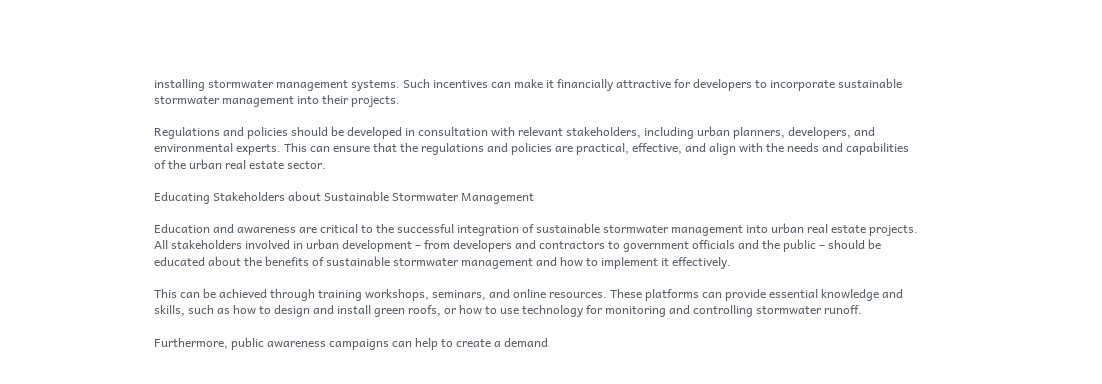installing stormwater management systems. Such incentives can make it financially attractive for developers to incorporate sustainable stormwater management into their projects.

Regulations and policies should be developed in consultation with relevant stakeholders, including urban planners, developers, and environmental experts. This can ensure that the regulations and policies are practical, effective, and align with the needs and capabilities of the urban real estate sector.

Educating Stakeholders about Sustainable Stormwater Management

Education and awareness are critical to the successful integration of sustainable stormwater management into urban real estate projects. All stakeholders involved in urban development – from developers and contractors to government officials and the public – should be educated about the benefits of sustainable stormwater management and how to implement it effectively.

This can be achieved through training workshops, seminars, and online resources. These platforms can provide essential knowledge and skills, such as how to design and install green roofs, or how to use technology for monitoring and controlling stormwater runoff.

Furthermore, public awareness campaigns can help to create a demand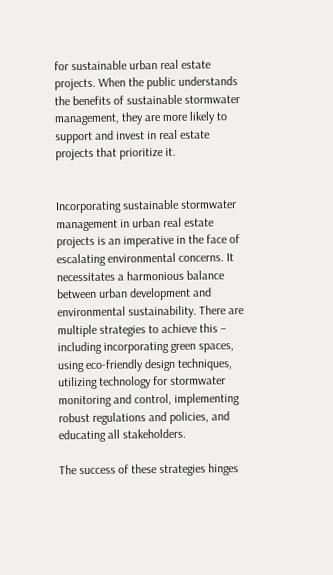for sustainable urban real estate projects. When the public understands the benefits of sustainable stormwater management, they are more likely to support and invest in real estate projects that prioritize it.


Incorporating sustainable stormwater management in urban real estate projects is an imperative in the face of escalating environmental concerns. It necessitates a harmonious balance between urban development and environmental sustainability. There are multiple strategies to achieve this – including incorporating green spaces, using eco-friendly design techniques, utilizing technology for stormwater monitoring and control, implementing robust regulations and policies, and educating all stakeholders.

The success of these strategies hinges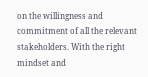on the willingness and commitment of all the relevant stakeholders. With the right mindset and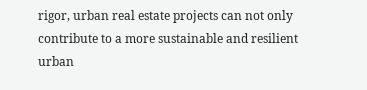rigor, urban real estate projects can not only contribute to a more sustainable and resilient urban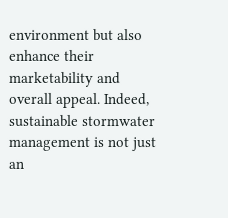environment but also enhance their marketability and overall appeal. Indeed, sustainable stormwater management is not just an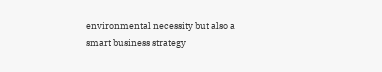environmental necessity but also a smart business strategy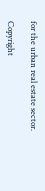for the urban real estate sector.

Copyright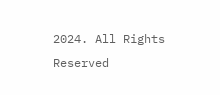2024. All Rights Reserved